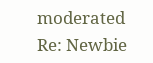moderated Re: Newbie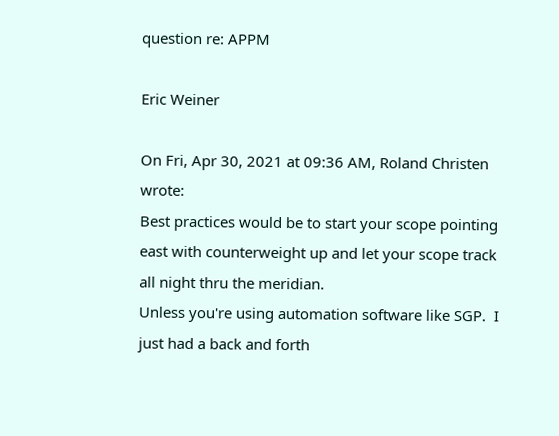question re: APPM

Eric Weiner

On Fri, Apr 30, 2021 at 09:36 AM, Roland Christen wrote:
Best practices would be to start your scope pointing east with counterweight up and let your scope track all night thru the meridian.
Unless you're using automation software like SGP.  I just had a back and forth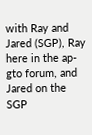with Ray and Jared (SGP), Ray here in the ap-gto forum, and Jared on the SGP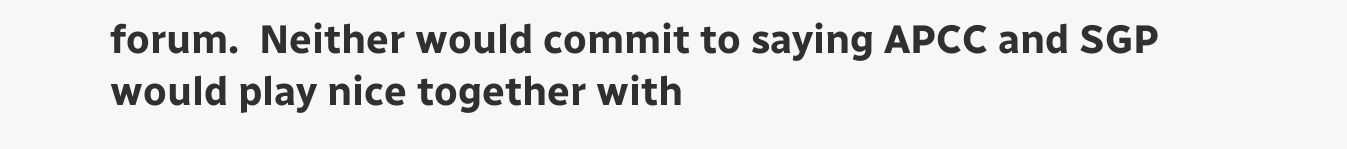forum.  Neither would commit to saying APCC and SGP would play nice together with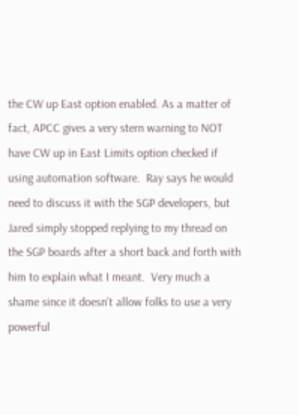the CW up East option enabled. As a matter of fact, APCC gives a very stern warning to NOT have CW up in East Limits option checked if using automation software.  Ray says he would need to discuss it with the SGP developers, but Jared simply stopped replying to my thread on the SGP boards after a short back and forth with him to explain what I meant.  Very much a shame since it doesn't allow folks to use a very powerful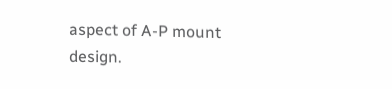aspect of A-P mount design.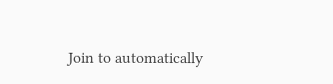Join to automatically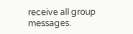receive all group messages.